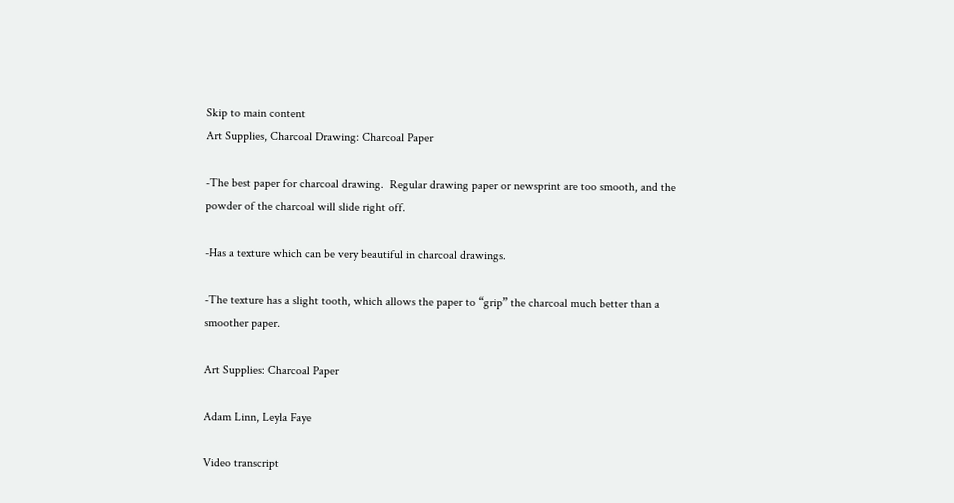Skip to main content
Art Supplies, Charcoal Drawing: Charcoal Paper

-The best paper for charcoal drawing.  Regular drawing paper or newsprint are too smooth, and the powder of the charcoal will slide right off.

-Has a texture which can be very beautiful in charcoal drawings.

-The texture has a slight tooth, which allows the paper to “grip” the charcoal much better than a smoother paper.

Art Supplies: Charcoal Paper

Adam Linn, Leyla Faye

Video transcript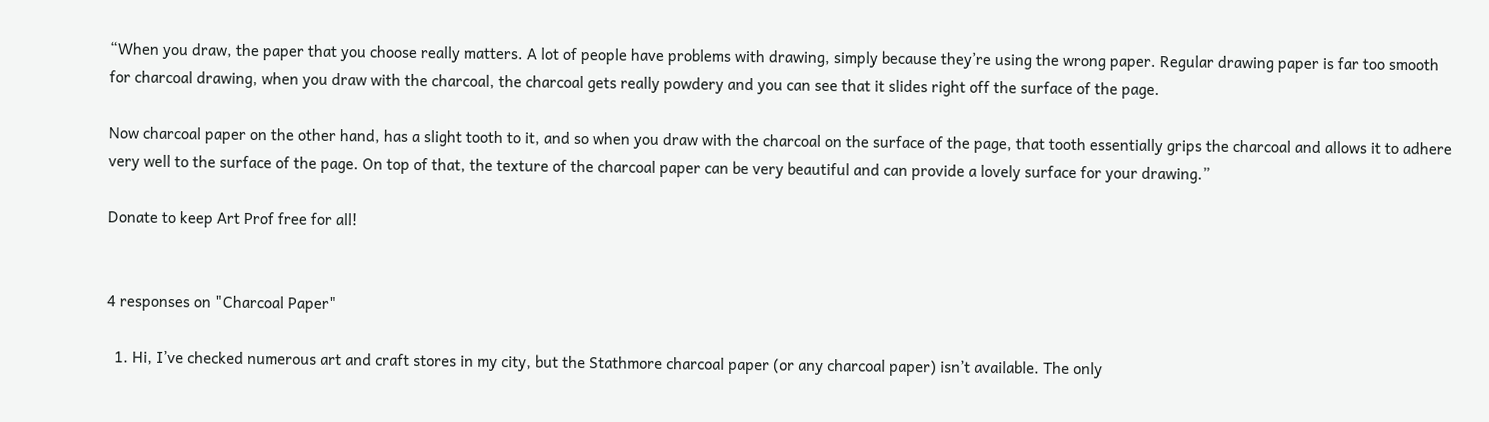“When you draw, the paper that you choose really matters. A lot of people have problems with drawing, simply because they’re using the wrong paper. Regular drawing paper is far too smooth for charcoal drawing, when you draw with the charcoal, the charcoal gets really powdery and you can see that it slides right off the surface of the page.

Now charcoal paper on the other hand, has a slight tooth to it, and so when you draw with the charcoal on the surface of the page, that tooth essentially grips the charcoal and allows it to adhere very well to the surface of the page. On top of that, the texture of the charcoal paper can be very beautiful and can provide a lovely surface for your drawing.”

Donate to keep Art Prof free for all!


4 responses on "Charcoal Paper"

  1. Hi, I’ve checked numerous art and craft stores in my city, but the Stathmore charcoal paper (or any charcoal paper) isn’t available. The only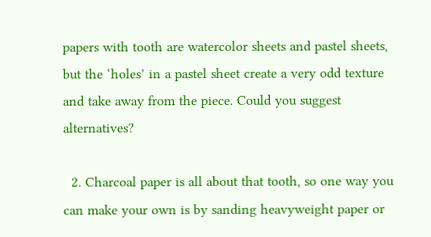papers with tooth are watercolor sheets and pastel sheets, but the ‘holes’ in a pastel sheet create a very odd texture and take away from the piece. Could you suggest alternatives?

  2. Charcoal paper is all about that tooth, so one way you can make your own is by sanding heavyweight paper or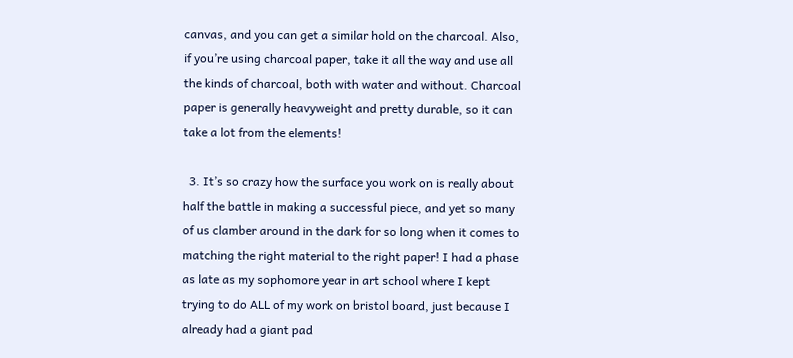canvas, and you can get a similar hold on the charcoal. Also, if you’re using charcoal paper, take it all the way and use all the kinds of charcoal, both with water and without. Charcoal paper is generally heavyweight and pretty durable, so it can take a lot from the elements!

  3. It’s so crazy how the surface you work on is really about half the battle in making a successful piece, and yet so many of us clamber around in the dark for so long when it comes to matching the right material to the right paper! I had a phase as late as my sophomore year in art school where I kept trying to do ALL of my work on bristol board, just because I already had a giant pad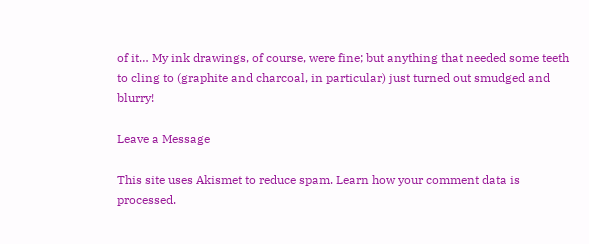of it… My ink drawings, of course, were fine; but anything that needed some teeth to cling to (graphite and charcoal, in particular) just turned out smudged and blurry!

Leave a Message

This site uses Akismet to reduce spam. Learn how your comment data is processed.